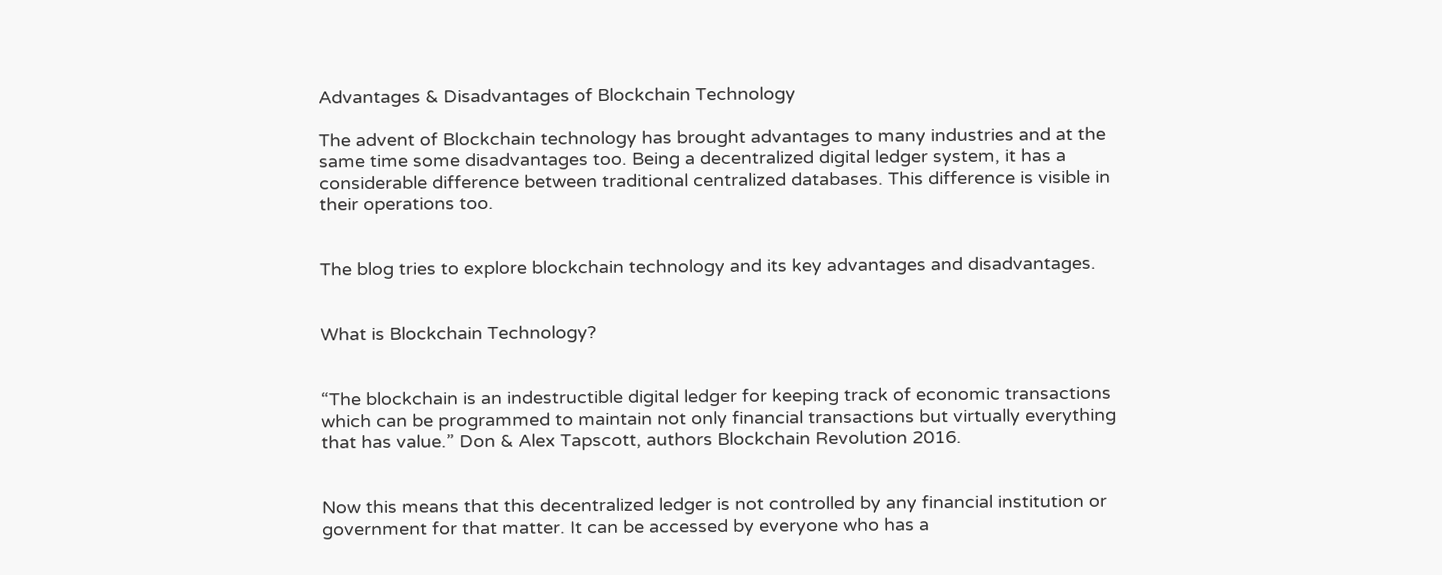Advantages & Disadvantages of Blockchain Technology

The advent of Blockchain technology has brought advantages to many industries and at the same time some disadvantages too. Being a decentralized digital ledger system, it has a considerable difference between traditional centralized databases. This difference is visible in their operations too.


The blog tries to explore blockchain technology and its key advantages and disadvantages.


What is Blockchain Technology?


“The blockchain is an indestructible digital ledger for keeping track of economic transactions which can be programmed to maintain not only financial transactions but virtually everything that has value.” Don & Alex Tapscott, authors Blockchain Revolution 2016.


Now this means that this decentralized ledger is not controlled by any financial institution or government for that matter. It can be accessed by everyone who has a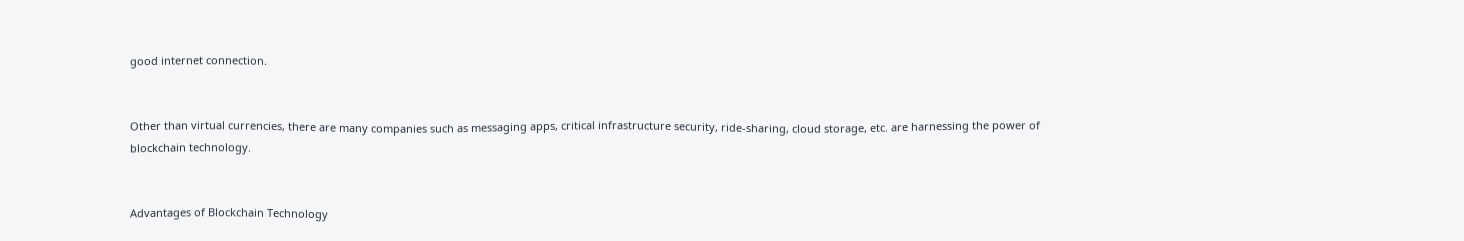good internet connection.


Other than virtual currencies, there are many companies such as messaging apps, critical infrastructure security, ride-sharing, cloud storage, etc. are harnessing the power of blockchain technology.


Advantages of Blockchain Technology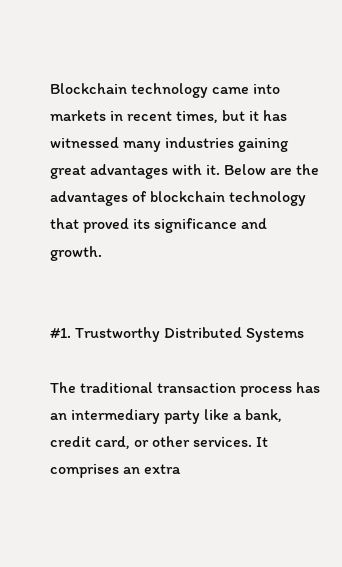Blockchain technology came into markets in recent times, but it has witnessed many industries gaining great advantages with it. Below are the advantages of blockchain technology that proved its significance and growth.


#1. Trustworthy Distributed Systems

The traditional transaction process has an intermediary party like a bank, credit card, or other services. It comprises an extra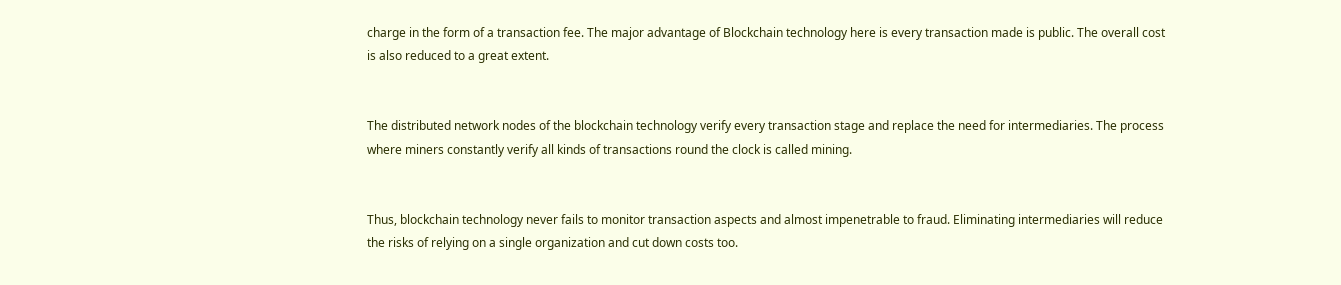charge in the form of a transaction fee. The major advantage of Blockchain technology here is every transaction made is public. The overall cost is also reduced to a great extent.


The distributed network nodes of the blockchain technology verify every transaction stage and replace the need for intermediaries. The process where miners constantly verify all kinds of transactions round the clock is called mining.


Thus, blockchain technology never fails to monitor transaction aspects and almost impenetrable to fraud. Eliminating intermediaries will reduce the risks of relying on a single organization and cut down costs too.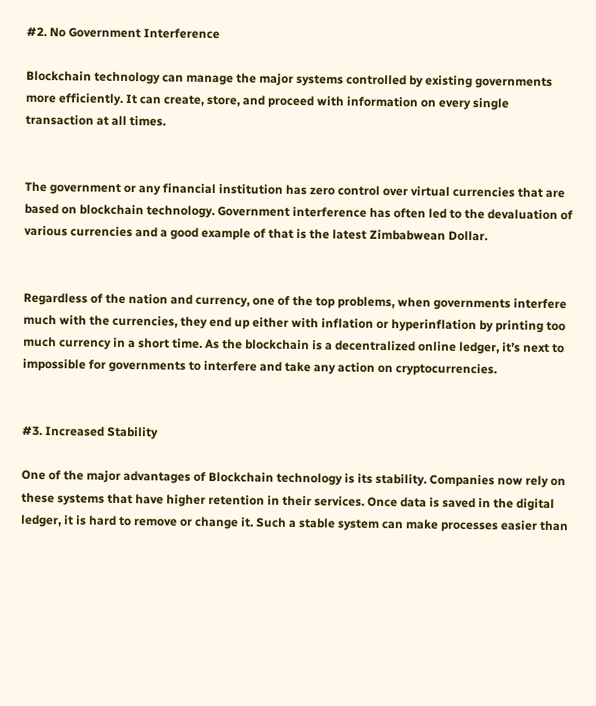#2. No Government Interference

Blockchain technology can manage the major systems controlled by existing governments more efficiently. It can create, store, and proceed with information on every single transaction at all times.


The government or any financial institution has zero control over virtual currencies that are based on blockchain technology. Government interference has often led to the devaluation of various currencies and a good example of that is the latest Zimbabwean Dollar.


Regardless of the nation and currency, one of the top problems, when governments interfere much with the currencies, they end up either with inflation or hyperinflation by printing too much currency in a short time. As the blockchain is a decentralized online ledger, it’s next to impossible for governments to interfere and take any action on cryptocurrencies.


#3. Increased Stability

One of the major advantages of Blockchain technology is its stability. Companies now rely on these systems that have higher retention in their services. Once data is saved in the digital ledger, it is hard to remove or change it. Such a stable system can make processes easier than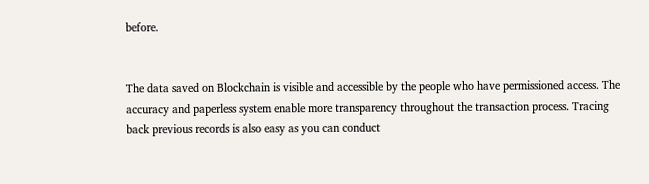before.


The data saved on Blockchain is visible and accessible by the people who have permissioned access. The accuracy and paperless system enable more transparency throughout the transaction process. Tracing back previous records is also easy as you can conduct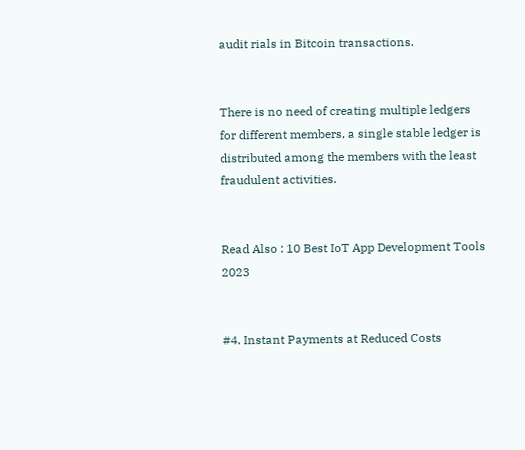audit rials in Bitcoin transactions.


There is no need of creating multiple ledgers for different members, a single stable ledger is distributed among the members with the least fraudulent activities.


Read Also : 10 Best IoT App Development Tools 2023


#4. Instant Payments at Reduced Costs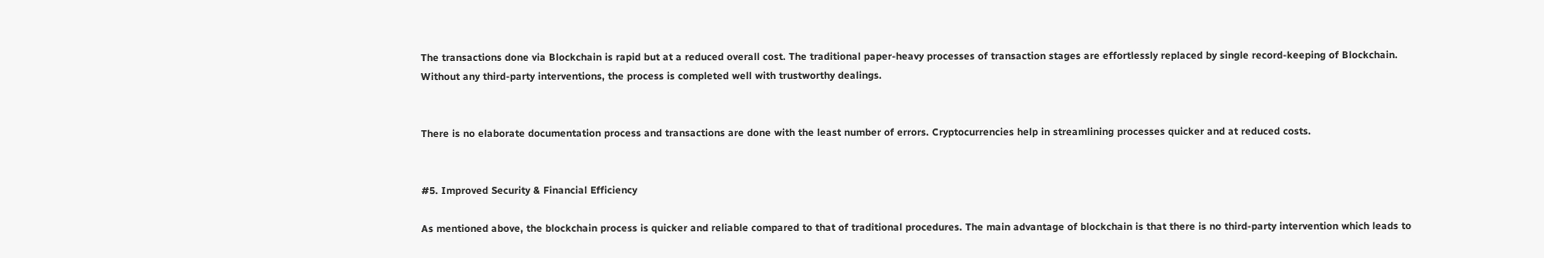The transactions done via Blockchain is rapid but at a reduced overall cost. The traditional paper-heavy processes of transaction stages are effortlessly replaced by single record-keeping of Blockchain. Without any third-party interventions, the process is completed well with trustworthy dealings.


There is no elaborate documentation process and transactions are done with the least number of errors. Cryptocurrencies help in streamlining processes quicker and at reduced costs.


#5. Improved Security & Financial Efficiency

As mentioned above, the blockchain process is quicker and reliable compared to that of traditional procedures. The main advantage of blockchain is that there is no third-party intervention which leads to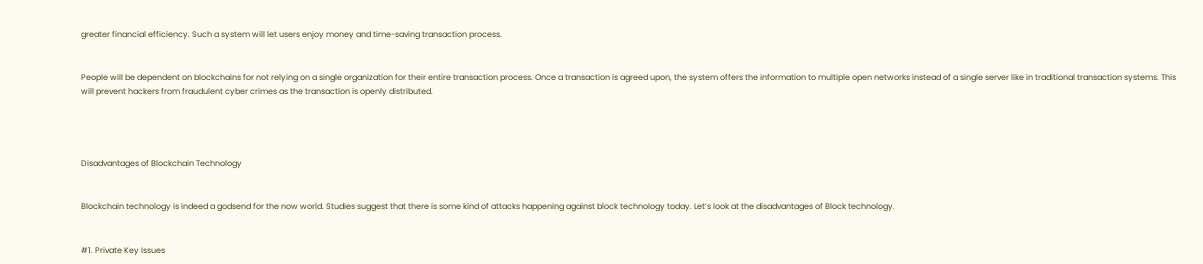greater financial efficiency. Such a system will let users enjoy money and time-saving transaction process.


People will be dependent on blockchains for not relying on a single organization for their entire transaction process. Once a transaction is agreed upon, the system offers the information to multiple open networks instead of a single server like in traditional transaction systems. This will prevent hackers from fraudulent cyber crimes as the transaction is openly distributed.




Disadvantages of Blockchain Technology


Blockchain technology is indeed a godsend for the now world. Studies suggest that there is some kind of attacks happening against block technology today. Let’s look at the disadvantages of Block technology.


#1. Private Key Issues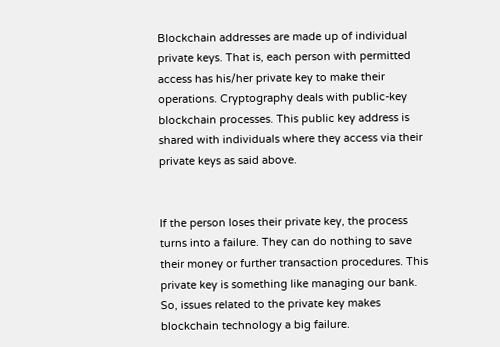Blockchain addresses are made up of individual private keys. That is, each person with permitted access has his/her private key to make their operations. Cryptography deals with public-key blockchain processes. This public key address is shared with individuals where they access via their private keys as said above.


If the person loses their private key, the process turns into a failure. They can do nothing to save their money or further transaction procedures. This private key is something like managing our bank. So, issues related to the private key makes blockchain technology a big failure.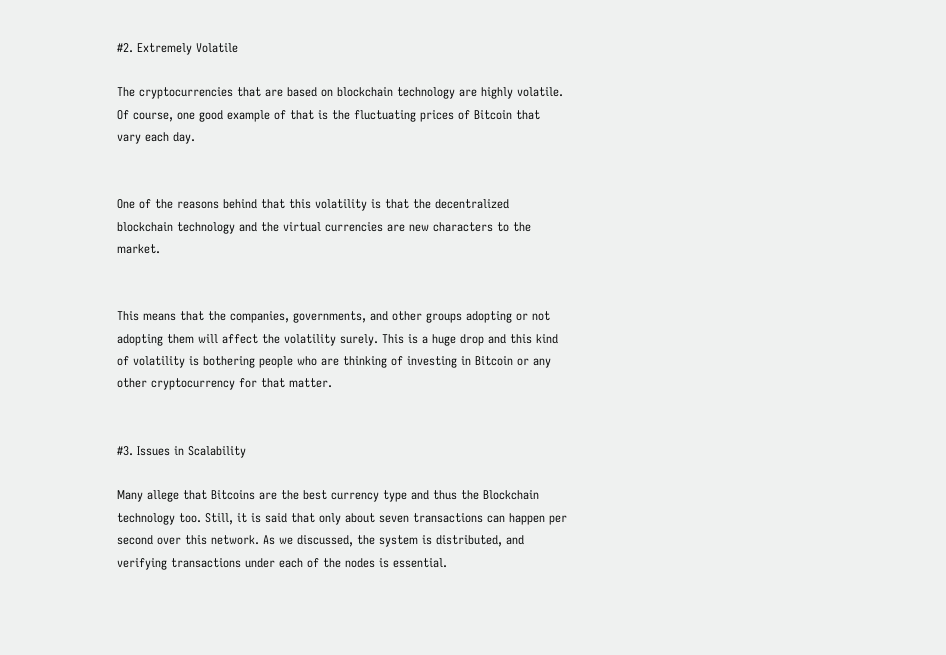#2. Extremely Volatile

The cryptocurrencies that are based on blockchain technology are highly volatile. Of course, one good example of that is the fluctuating prices of Bitcoin that vary each day.


One of the reasons behind that this volatility is that the decentralized blockchain technology and the virtual currencies are new characters to the market.


This means that the companies, governments, and other groups adopting or not adopting them will affect the volatility surely. This is a huge drop and this kind of volatility is bothering people who are thinking of investing in Bitcoin or any other cryptocurrency for that matter.


#3. Issues in Scalability

Many allege that Bitcoins are the best currency type and thus the Blockchain technology too. Still, it is said that only about seven transactions can happen per second over this network. As we discussed, the system is distributed, and verifying transactions under each of the nodes is essential.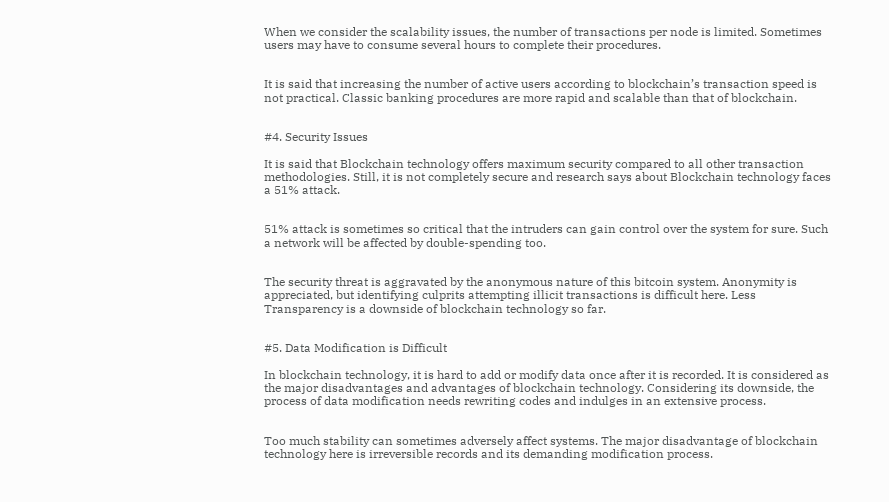When we consider the scalability issues, the number of transactions per node is limited. Sometimes users may have to consume several hours to complete their procedures.


It is said that increasing the number of active users according to blockchain’s transaction speed is not practical. Classic banking procedures are more rapid and scalable than that of blockchain.


#4. Security Issues

It is said that Blockchain technology offers maximum security compared to all other transaction methodologies. Still, it is not completely secure and research says about Blockchain technology faces a 51% attack.


51% attack is sometimes so critical that the intruders can gain control over the system for sure. Such a network will be affected by double-spending too.


The security threat is aggravated by the anonymous nature of this bitcoin system. Anonymity is appreciated, but identifying culprits attempting illicit transactions is difficult here. Less Transparency is a downside of blockchain technology so far.


#5. Data Modification is Difficult

In blockchain technology, it is hard to add or modify data once after it is recorded. It is considered as the major disadvantages and advantages of blockchain technology. Considering its downside, the process of data modification needs rewriting codes and indulges in an extensive process.


Too much stability can sometimes adversely affect systems. The major disadvantage of blockchain technology here is irreversible records and its demanding modification process.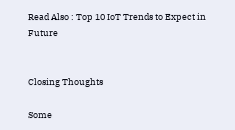Read Also : Top 10 IoT Trends to Expect in Future


Closing Thoughts

Some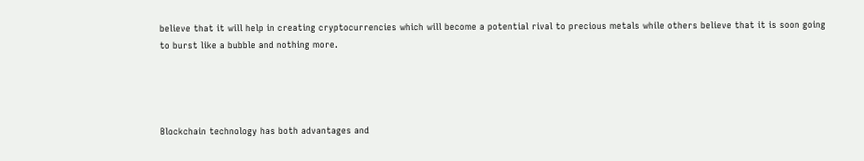believe that it will help in creating cryptocurrencies which will become a potential rival to precious metals while others believe that it is soon going to burst like a bubble and nothing more.




Blockchain technology has both advantages and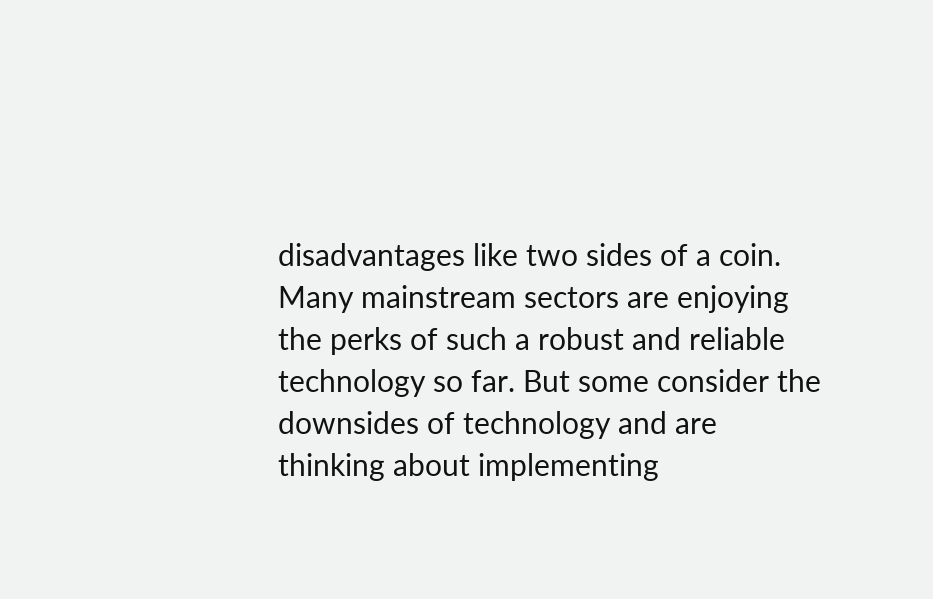disadvantages like two sides of a coin. Many mainstream sectors are enjoying the perks of such a robust and reliable technology so far. But some consider the downsides of technology and are thinking about implementing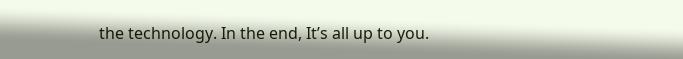the technology. In the end, It’s all up to you.